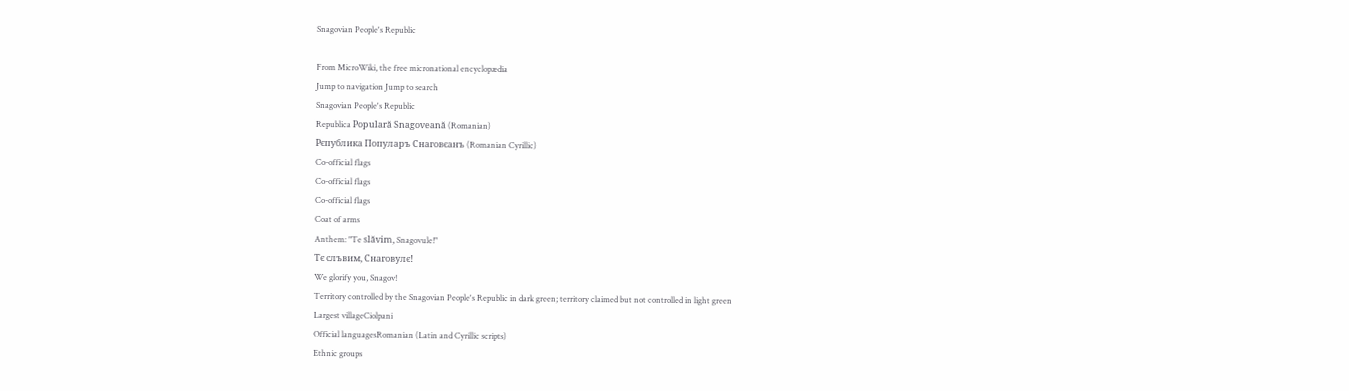Snagovian People's Republic

From MicroWiki, the free micronational encyclopædia
Jump to navigation Jump to search
Snagovian People's Republic
Republica Populară Snagoveană (Romanian)
Рєпублика Популаръ Снаговєанъ (Romanian Cyrillic)
Co-official flags
Co-official flags
Co-official flags
Coat of arms
Anthem: "Te slăvim, Snagovule!"
Тє слъвим, Снаговулє!
We glorify you, Snagov!
Territory controlled by the Snagovian People's Republic in dark green; territory claimed but not controlled in light green
Largest villageCiolpani
Official languagesRomanian (Latin and Cyrillic scripts)
Ethnic groups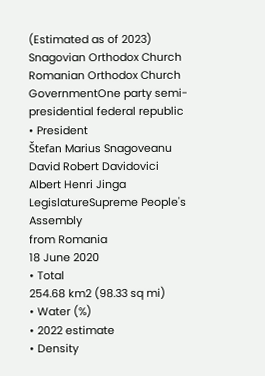(Estimated as of 2023)
Snagovian Orthodox Church
Romanian Orthodox Church
GovernmentOne party semi-presidential federal republic
• President
Štefan Marius Snagoveanu
David Robert Davidovici
Albert Henri Jinga
LegislatureSupreme People's Assembly
from Romania
18 June 2020
• Total
254.68 km2 (98.33 sq mi)
• Water (%)
• 2022 estimate
• Density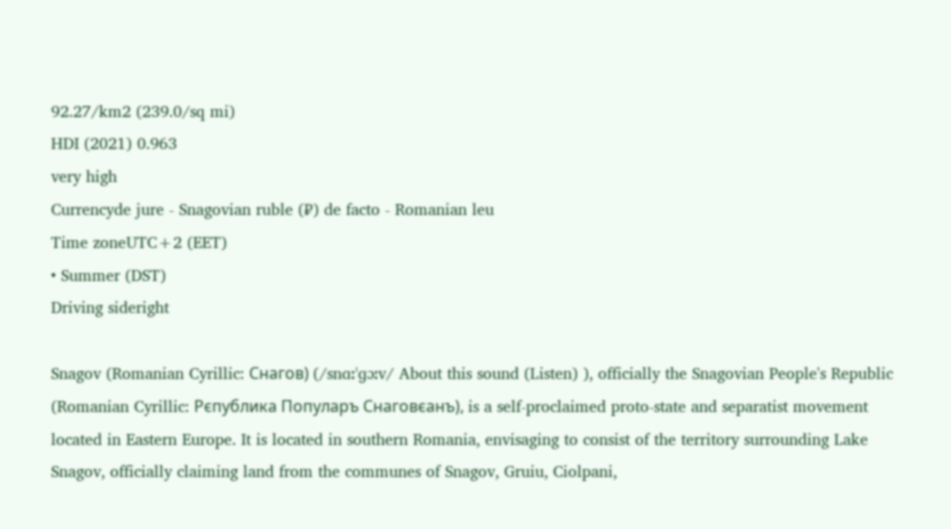92.27/km2 (239.0/sq mi)
HDI (2021) 0.963
very high
Currencyde jure - Snagovian ruble (₽) de facto - Romanian leu
Time zoneUTC+2 (EET)
• Summer (DST)
Driving sideright

Snagov (Romanian Cyrillic: Снагов) (/snɑːˈɡɔːv/ About this sound (Listen) ), officially the Snagovian People's Republic (Romanian Cyrillic: Рєпублика Популаръ Снаговєанъ), is a self-proclaimed proto-state and separatist movement located in Eastern Europe. It is located in southern Romania, envisaging to consist of the territory surrounding Lake Snagov, officially claiming land from the communes of Snagov, Gruiu, Ciolpani,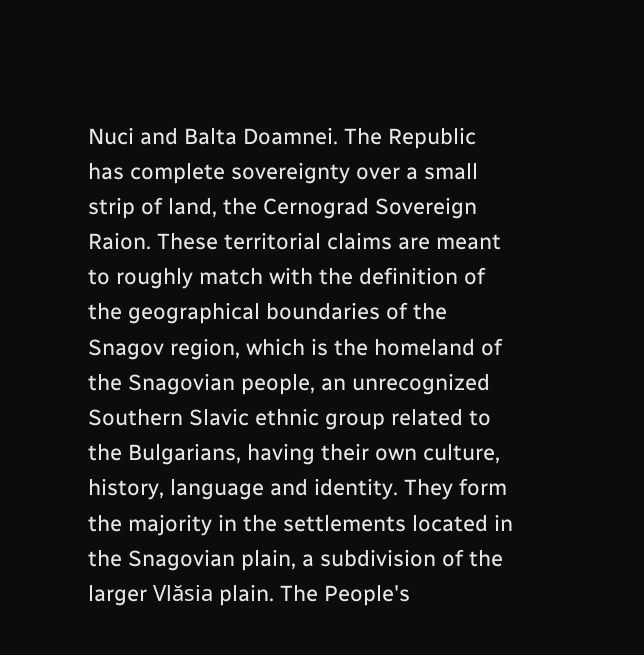Nuci and Balta Doamnei. The Republic has complete sovereignty over a small strip of land, the Cernograd Sovereign Raion. These territorial claims are meant to roughly match with the definition of the geographical boundaries of the Snagov region, which is the homeland of the Snagovian people, an unrecognized Southern Slavic ethnic group related to the Bulgarians, having their own culture, history, language and identity. They form the majority in the settlements located in the Snagovian plain, a subdivision of the larger Vlăsia plain. The People's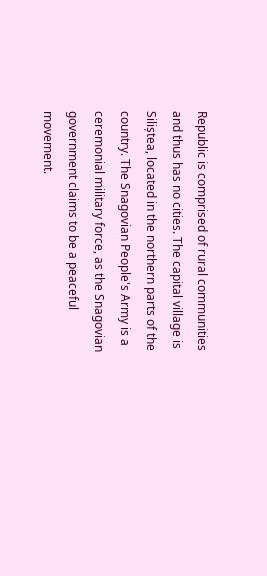Republic is comprised of rural communities and thus has no cities. The capital village is Siliștea, located in the northern parts of the country. The Snagovian People's Army is a ceremonial military force, as the Snagovian government claims to be a peaceful movement.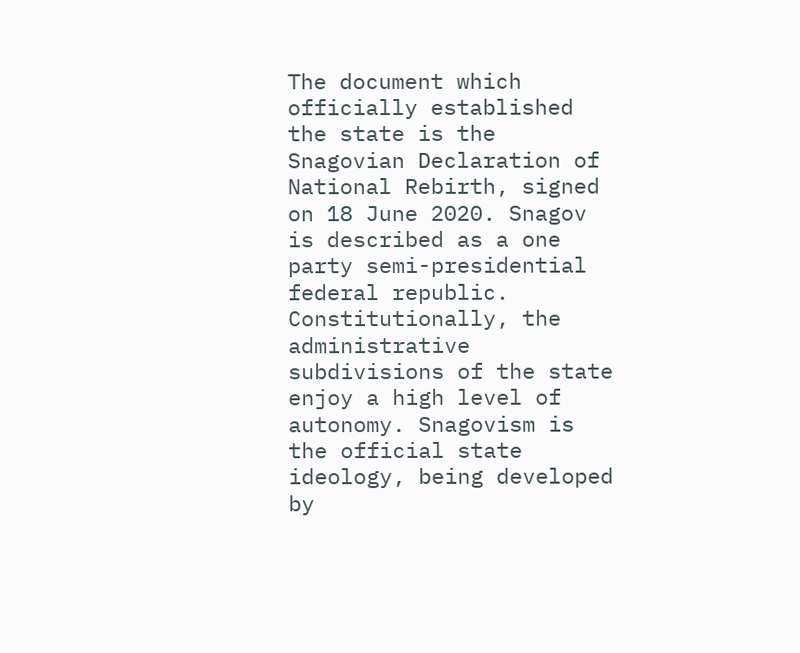The document which officially established the state is the Snagovian Declaration of National Rebirth, signed on 18 June 2020. Snagov is described as a one party semi-presidential federal republic. Constitutionally, the administrative subdivisions of the state enjoy a high level of autonomy. Snagovism is the official state ideology, being developed by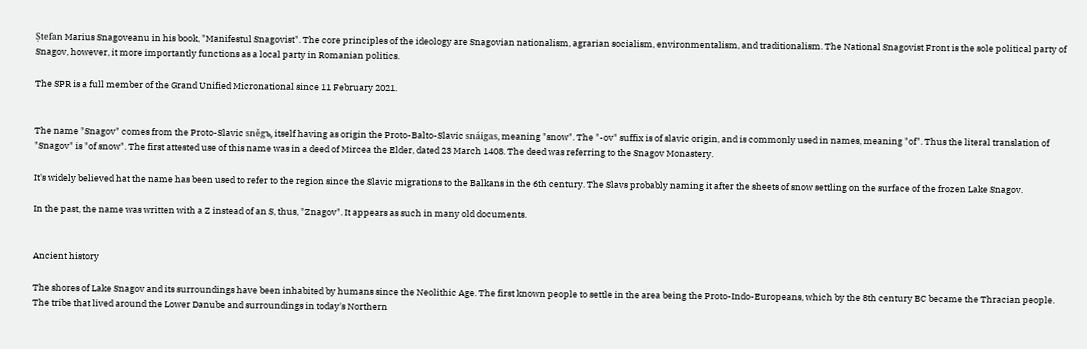Ștefan Marius Snagoveanu in his book, "Manifestul Snagovist". The core principles of the ideology are Snagovian nationalism, agrarian socialism, environmentalism, and traditionalism. The National Snagovist Front is the sole political party of Snagov, however, it more importantly functions as a local party in Romanian politics.

The SPR is a full member of the Grand Unified Micronational since 11 February 2021.


The name "Snagov" comes from the Proto-Slavic sněgъ, itself having as origin the Proto-Balto-Slavic snáigas, meaning "snow". The "-ov" suffix is of slavic origin, and is commonly used in names, meaning "of". Thus the literal translation of "Snagov" is "of snow". The first attested use of this name was in a deed of Mircea the Elder, dated 23 March 1408. The deed was referring to the Snagov Monastery.

It's widely believed hat the name has been used to refer to the region since the Slavic migrations to the Balkans in the 6th century. The Slavs probably naming it after the sheets of snow settling on the surface of the frozen Lake Snagov.

In the past, the name was written with a Z instead of an S, thus, "Znagov". It appears as such in many old documents.


Ancient history

The shores of Lake Snagov and its surroundings have been inhabited by humans since the Neolithic Age. The first known people to settle in the area being the Proto-Indo-Europeans, which by the 8th century BC became the Thracian people. The tribe that lived around the Lower Danube and surroundings in today's Northern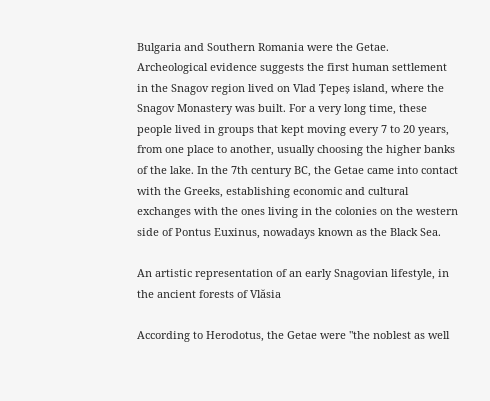Bulgaria and Southern Romania were the Getae. Archeological evidence suggests the first human settlement in the Snagov region lived on Vlad Țepeș island, where the Snagov Monastery was built. For a very long time, these people lived in groups that kept moving every 7 to 20 years, from one place to another, usually choosing the higher banks of the lake. In the 7th century BC, the Getae came into contact with the Greeks, establishing economic and cultural exchanges with the ones living in the colonies on the western side of Pontus Euxinus, nowadays known as the Black Sea.

An artistic representation of an early Snagovian lifestyle, in the ancient forests of Vlăsia

According to Herodotus, the Getae were "the noblest as well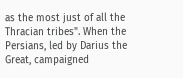as the most just of all the Thracian tribes". When the Persians, led by Darius the Great, campaigned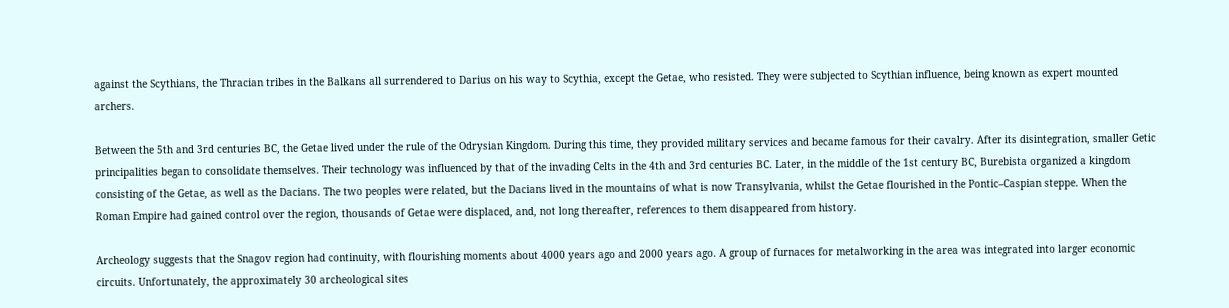against the Scythians, the Thracian tribes in the Balkans all surrendered to Darius on his way to Scythia, except the Getae, who resisted. They were subjected to Scythian influence, being known as expert mounted archers.

Between the 5th and 3rd centuries BC, the Getae lived under the rule of the Odrysian Kingdom. During this time, they provided military services and became famous for their cavalry. After its disintegration, smaller Getic principalities began to consolidate themselves. Their technology was influenced by that of the invading Celts in the 4th and 3rd centuries BC. Later, in the middle of the 1st century BC, Burebista organized a kingdom consisting of the Getae, as well as the Dacians. The two peoples were related, but the Dacians lived in the mountains of what is now Transylvania, whilst the Getae flourished in the Pontic–Caspian steppe. When the Roman Empire had gained control over the region, thousands of Getae were displaced, and, not long thereafter, references to them disappeared from history.

Archeology suggests that the Snagov region had continuity, with flourishing moments about 4000 years ago and 2000 years ago. A group of furnaces for metalworking in the area was integrated into larger economic circuits. Unfortunately, the approximately 30 archeological sites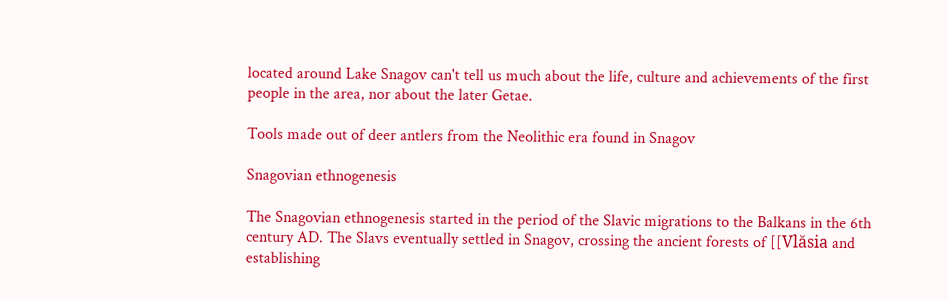located around Lake Snagov can't tell us much about the life, culture and achievements of the first people in the area, nor about the later Getae.

Tools made out of deer antlers from the Neolithic era found in Snagov

Snagovian ethnogenesis

The Snagovian ethnogenesis started in the period of the Slavic migrations to the Balkans in the 6th century AD. The Slavs eventually settled in Snagov, crossing the ancient forests of [[Vlăsia and establishing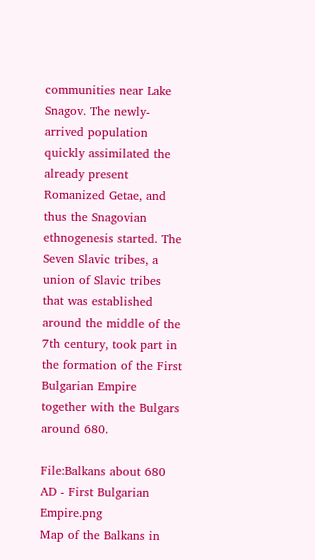communities near Lake Snagov. The newly-arrived population quickly assimilated the already present Romanized Getae, and thus the Snagovian ethnogenesis started. The Seven Slavic tribes, a union of Slavic tribes that was established around the middle of the 7th century, took part in the formation of the First Bulgarian Empire together with the Bulgars around 680.

File:Balkans about 680 AD - First Bulgarian Empire.png
Map of the Balkans in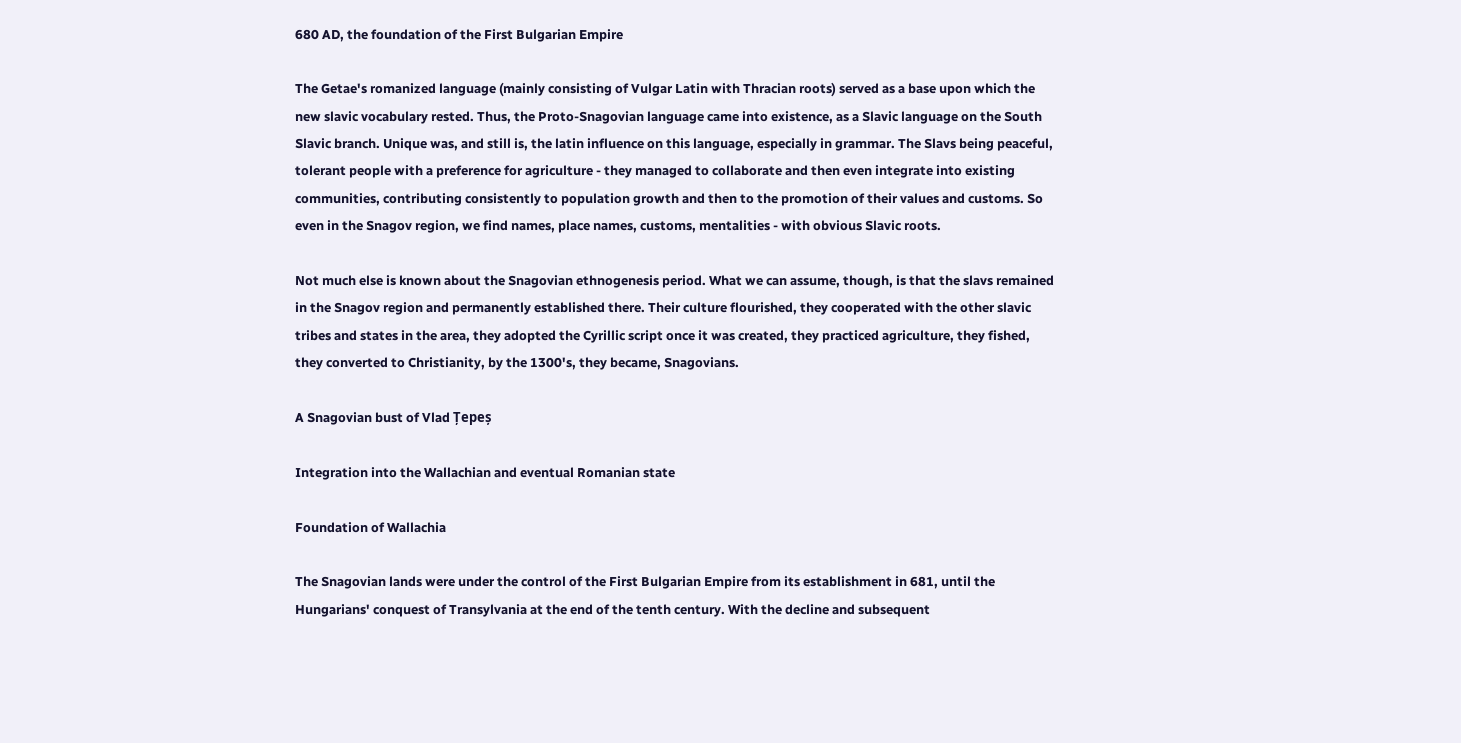680 AD, the foundation of the First Bulgarian Empire

The Getae's romanized language (mainly consisting of Vulgar Latin with Thracian roots) served as a base upon which the new slavic vocabulary rested. Thus, the Proto-Snagovian language came into existence, as a Slavic language on the South Slavic branch. Unique was, and still is, the latin influence on this language, especially in grammar. The Slavs being peaceful, tolerant people with a preference for agriculture - they managed to collaborate and then even integrate into existing communities, contributing consistently to population growth and then to the promotion of their values and customs. So even in the Snagov region, we find names, place names, customs, mentalities - with obvious Slavic roots.

Not much else is known about the Snagovian ethnogenesis period. What we can assume, though, is that the slavs remained in the Snagov region and permanently established there. Their culture flourished, they cooperated with the other slavic tribes and states in the area, they adopted the Cyrillic script once it was created, they practiced agriculture, they fished, they converted to Christianity, by the 1300's, they became, Snagovians.

A Snagovian bust of Vlad Țepeș

Integration into the Wallachian and eventual Romanian state

Foundation of Wallachia

The Snagovian lands were under the control of the First Bulgarian Empire from its establishment in 681, until the Hungarians' conquest of Transylvania at the end of the tenth century. With the decline and subsequent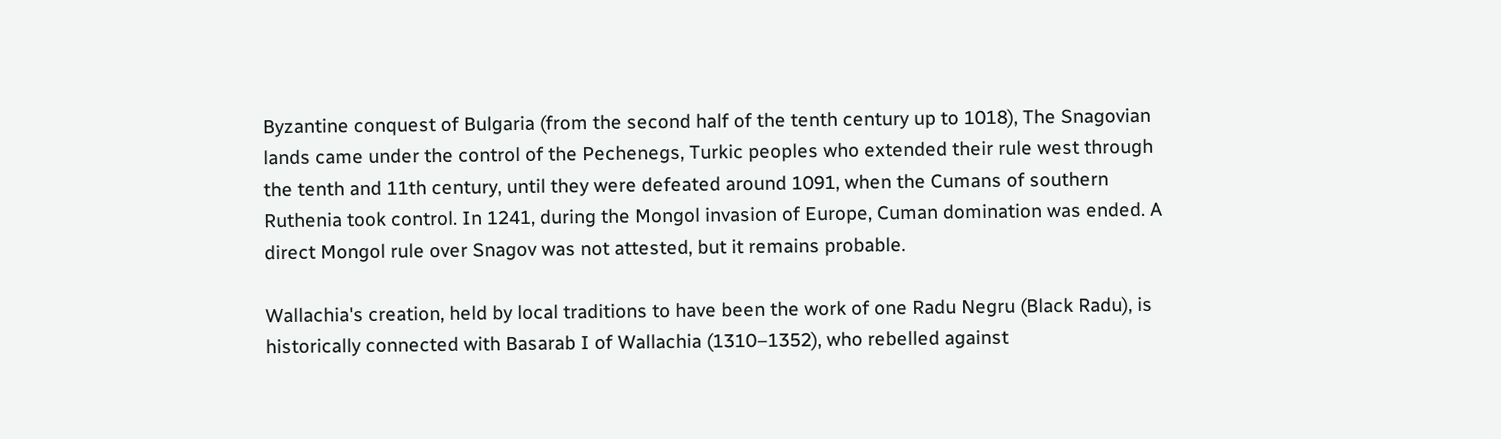Byzantine conquest of Bulgaria (from the second half of the tenth century up to 1018), The Snagovian lands came under the control of the Pechenegs, Turkic peoples who extended their rule west through the tenth and 11th century, until they were defeated around 1091, when the Cumans of southern Ruthenia took control. In 1241, during the Mongol invasion of Europe, Cuman domination was ended. A direct Mongol rule over Snagov was not attested, but it remains probable.

Wallachia's creation, held by local traditions to have been the work of one Radu Negru (Black Radu), is historically connected with Basarab I of Wallachia (1310–1352), who rebelled against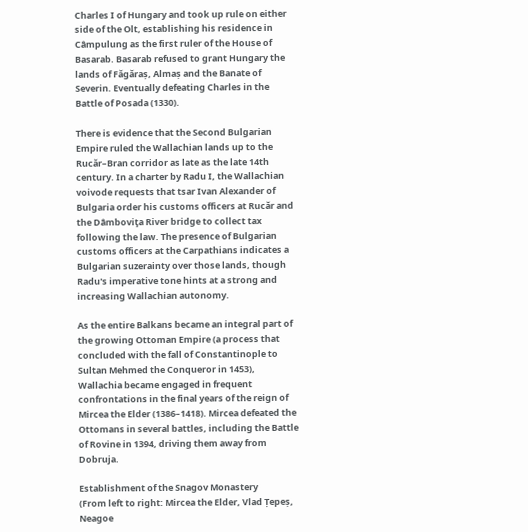Charles I of Hungary and took up rule on either side of the Olt, establishing his residence in Câmpulung as the first ruler of the House of Basarab. Basarab refused to grant Hungary the lands of Făgăraș, Almaș and the Banate of Severin. Eventually defeating Charles in the Battle of Posada (1330).

There is evidence that the Second Bulgarian Empire ruled the Wallachian lands up to the Rucăr–Bran corridor as late as the late 14th century. In a charter by Radu I, the Wallachian voivode requests that tsar Ivan Alexander of Bulgaria order his customs officers at Rucăr and the Dâmboviţa River bridge to collect tax following the law. The presence of Bulgarian customs officers at the Carpathians indicates a Bulgarian suzerainty over those lands, though Radu's imperative tone hints at a strong and increasing Wallachian autonomy.

As the entire Balkans became an integral part of the growing Ottoman Empire (a process that concluded with the fall of Constantinople to Sultan Mehmed the Conqueror in 1453), Wallachia became engaged in frequent confrontations in the final years of the reign of Mircea the Elder (1386–1418). Mircea defeated the Ottomans in several battles, including the Battle of Rovine in 1394, driving them away from Dobruja.

Establishment of the Snagov Monastery
(From left to right: Mircea the Elder, Vlad Țepeș, Neagoe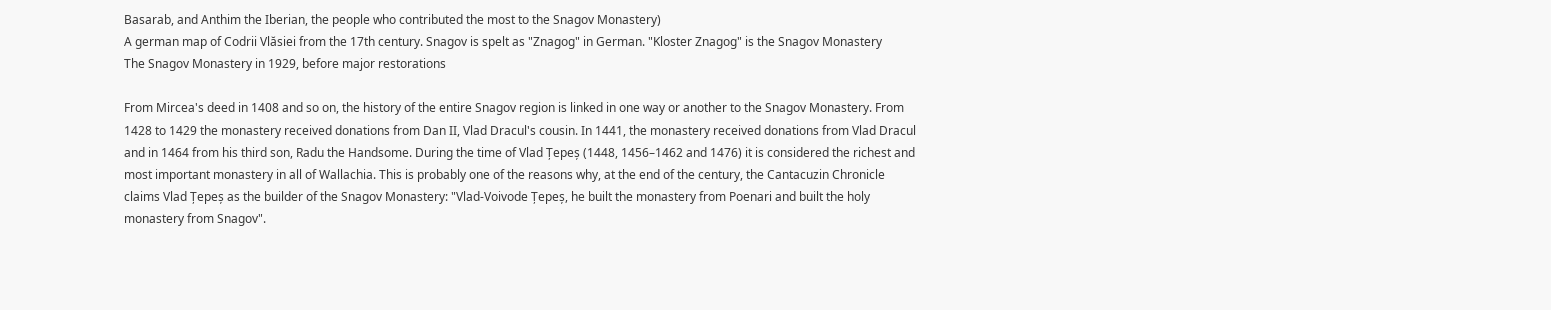Basarab, and Anthim the Iberian, the people who contributed the most to the Snagov Monastery)
A german map of Codrii Vlăsiei from the 17th century. Snagov is spelt as "Znagog" in German. "Kloster Znagog" is the Snagov Monastery
The Snagov Monastery in 1929, before major restorations

From Mircea's deed in 1408 and so on, the history of the entire Snagov region is linked in one way or another to the Snagov Monastery. From 1428 to 1429 the monastery received donations from Dan II, Vlad Dracul's cousin. In 1441, the monastery received donations from Vlad Dracul and in 1464 from his third son, Radu the Handsome. During the time of Vlad Țepeș (1448, 1456–1462 and 1476) it is considered the richest and most important monastery in all of Wallachia. This is probably one of the reasons why, at the end of the century, the Cantacuzin Chronicle claims Vlad Țepeș as the builder of the Snagov Monastery: "Vlad-Voivode Țepeș, he built the monastery from Poenari and built the holy monastery from Snagov".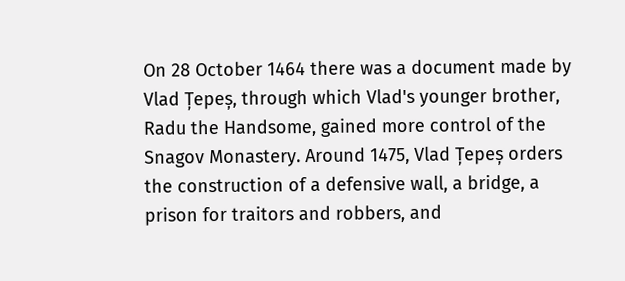On 28 October 1464 there was a document made by Vlad Țepeș, through which Vlad's younger brother, Radu the Handsome, gained more control of the Snagov Monastery. Around 1475, Vlad Țepeș orders the construction of a defensive wall, a bridge, a prison for traitors and robbers, and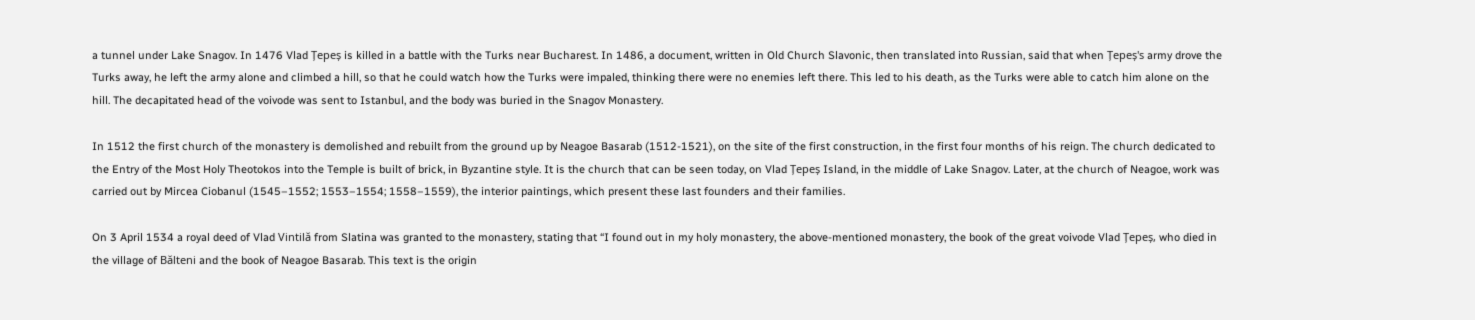a tunnel under Lake Snagov. In 1476 Vlad Țepeș is killed in a battle with the Turks near Bucharest. In 1486, a document, written in Old Church Slavonic, then translated into Russian, said that when Țepeș's army drove the Turks away, he left the army alone and climbed a hill, so that he could watch how the Turks were impaled, thinking there were no enemies left there. This led to his death, as the Turks were able to catch him alone on the hill. The decapitated head of the voivode was sent to Istanbul, and the body was buried in the Snagov Monastery.

In 1512 the first church of the monastery is demolished and rebuilt from the ground up by Neagoe Basarab (1512-1521), on the site of the first construction, in the first four months of his reign. The church dedicated to the Entry of the Most Holy Theotokos into the Temple is built of brick, in Byzantine style. It is the church that can be seen today, on Vlad Țepeș Island, in the middle of Lake Snagov. Later, at the church of Neagoe, work was carried out by Mircea Ciobanul (1545–1552; 1553–1554; 1558–1559), the interior paintings, which present these last founders and their families.

On 3 April 1534 a royal deed of Vlad Vintilă from Slatina was granted to the monastery, stating that “I found out in my holy monastery, the above-mentioned monastery, the book of the great voivode Vlad Țepeș, who died in the village of Bălteni and the book of Neagoe Basarab. This text is the origin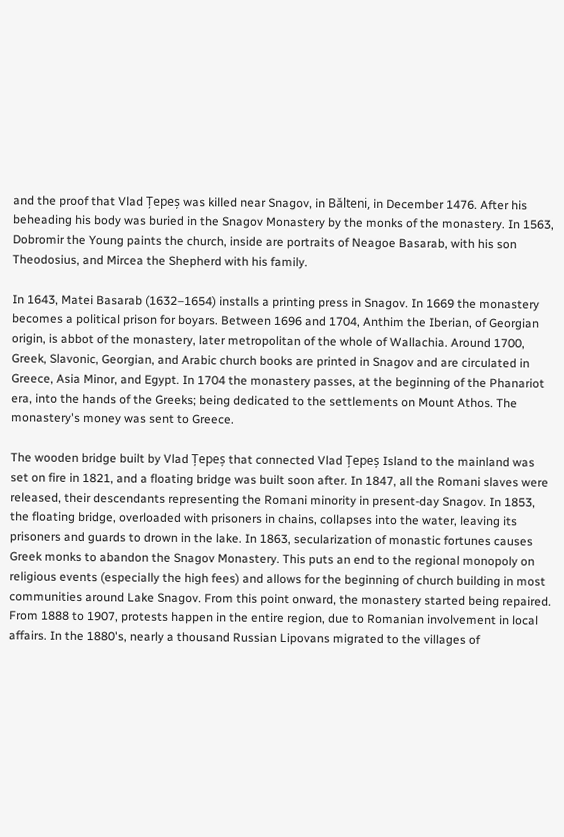and the proof that Vlad Țepeș was killed near Snagov, in Bălteni, in December 1476. After his beheading his body was buried in the Snagov Monastery by the monks of the monastery. In 1563, Dobromir the Young paints the church, inside are portraits of Neagoe Basarab, with his son Theodosius, and Mircea the Shepherd with his family.

In 1643, Matei Basarab (1632–1654) installs a printing press in Snagov. In 1669 the monastery becomes a political prison for boyars. Between 1696 and 1704, Anthim the Iberian, of Georgian origin, is abbot of the monastery, later metropolitan of the whole of Wallachia. Around 1700, Greek, Slavonic, Georgian, and Arabic church books are printed in Snagov and are circulated in Greece, Asia Minor, and Egypt. In 1704 the monastery passes, at the beginning of the Phanariot era, into the hands of the Greeks; being dedicated to the settlements on Mount Athos. The monastery's money was sent to Greece.

The wooden bridge built by Vlad Țepeș that connected Vlad Țepeș Island to the mainland was set on fire in 1821, and a floating bridge was built soon after. In 1847, all the Romani slaves were released, their descendants representing the Romani minority in present-day Snagov. In 1853, the floating bridge, overloaded with prisoners in chains, collapses into the water, leaving its prisoners and guards to drown in the lake. In 1863, secularization of monastic fortunes causes Greek monks to abandon the Snagov Monastery. This puts an end to the regional monopoly on religious events (especially the high fees) and allows for the beginning of church building in most communities around Lake Snagov. From this point onward, the monastery started being repaired. From 1888 to 1907, protests happen in the entire region, due to Romanian involvement in local affairs. In the 1880's, nearly a thousand Russian Lipovans migrated to the villages of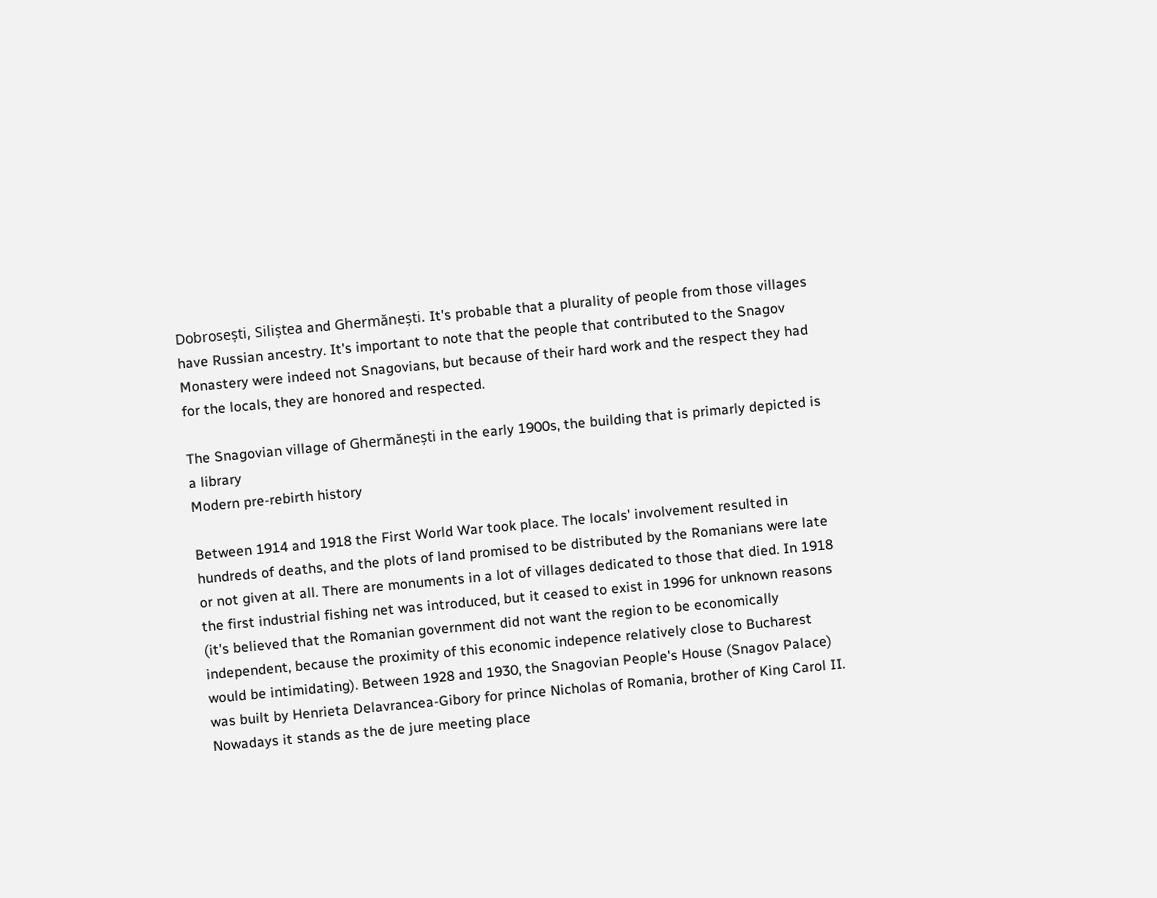Dobrosești, Siliștea and Ghermănești. It's probable that a plurality of people from those villages have Russian ancestry. It's important to note that the people that contributed to the Snagov Monastery were indeed not Snagovians, but because of their hard work and the respect they had for the locals, they are honored and respected.

The Snagovian village of Ghermănești in the early 1900s, the building that is primarly depicted is a library
Modern pre-rebirth history

Between 1914 and 1918 the First World War took place. The locals' involvement resulted in hundreds of deaths, and the plots of land promised to be distributed by the Romanians were late or not given at all. There are monuments in a lot of villages dedicated to those that died. In 1918 the first industrial fishing net was introduced, but it ceased to exist in 1996 for unknown reasons (it's believed that the Romanian government did not want the region to be economically independent, because the proximity of this economic indepence relatively close to Bucharest would be intimidating). Between 1928 and 1930, the Snagovian People's House (Snagov Palace) was built by Henrieta Delavrancea-Gibory for prince Nicholas of Romania, brother of King Carol II. Nowadays it stands as the de jure meeting place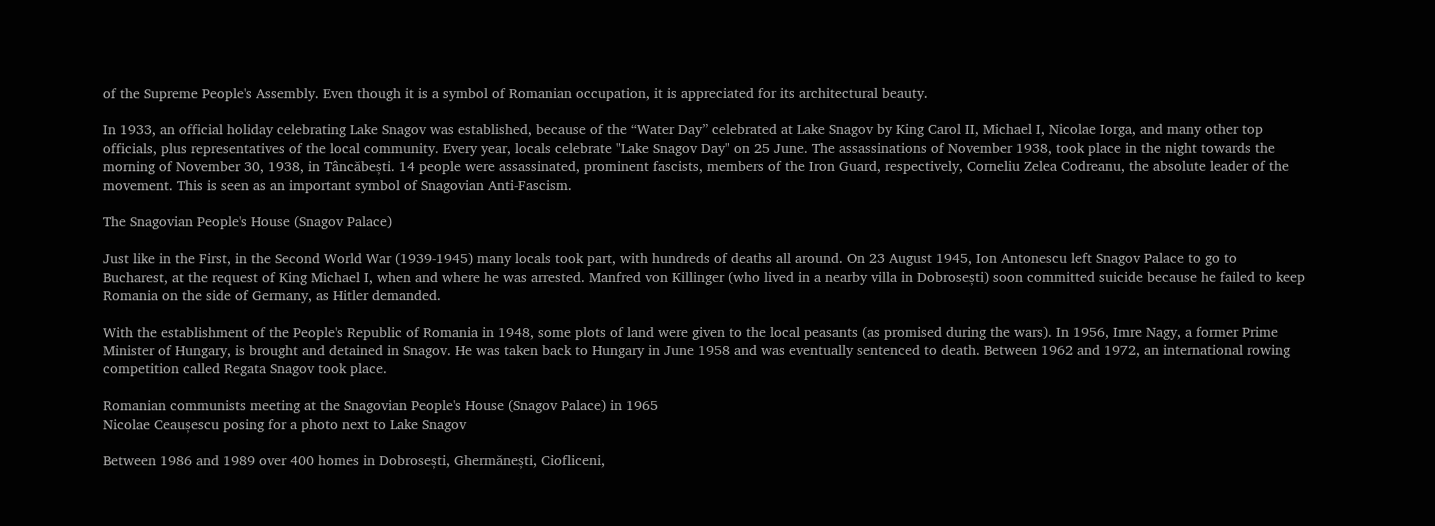of the Supreme People's Assembly. Even though it is a symbol of Romanian occupation, it is appreciated for its architectural beauty.

In 1933, an official holiday celebrating Lake Snagov was established, because of the “Water Day” celebrated at Lake Snagov by King Carol II, Michael I, Nicolae Iorga, and many other top officials, plus representatives of the local community. Every year, locals celebrate "Lake Snagov Day" on 25 June. The assassinations of November 1938, took place in the night towards the morning of November 30, 1938, in Tâncăbești. 14 people were assassinated, prominent fascists, members of the Iron Guard, respectively, Corneliu Zelea Codreanu, the absolute leader of the movement. This is seen as an important symbol of Snagovian Anti-Fascism.

The Snagovian People's House (Snagov Palace)

Just like in the First, in the Second World War (1939-1945) many locals took part, with hundreds of deaths all around. On 23 August 1945, Ion Antonescu left Snagov Palace to go to Bucharest, at the request of King Michael I, when and where he was arrested. Manfred von Killinger (who lived in a nearby villa in Dobrosești) soon committed suicide because he failed to keep Romania on the side of Germany, as Hitler demanded.

With the establishment of the People's Republic of Romania in 1948, some plots of land were given to the local peasants (as promised during the wars). In 1956, Imre Nagy, a former Prime Minister of Hungary, is brought and detained in Snagov. He was taken back to Hungary in June 1958 and was eventually sentenced to death. Between 1962 and 1972, an international rowing competition called Regata Snagov took place.

Romanian communists meeting at the Snagovian People's House (Snagov Palace) in 1965
Nicolae Ceaușescu posing for a photo next to Lake Snagov

Between 1986 and 1989 over 400 homes in Dobrosești, Ghermănești, Ciofliceni,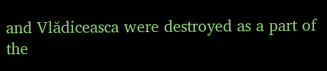and Vlădiceasca were destroyed as a part of the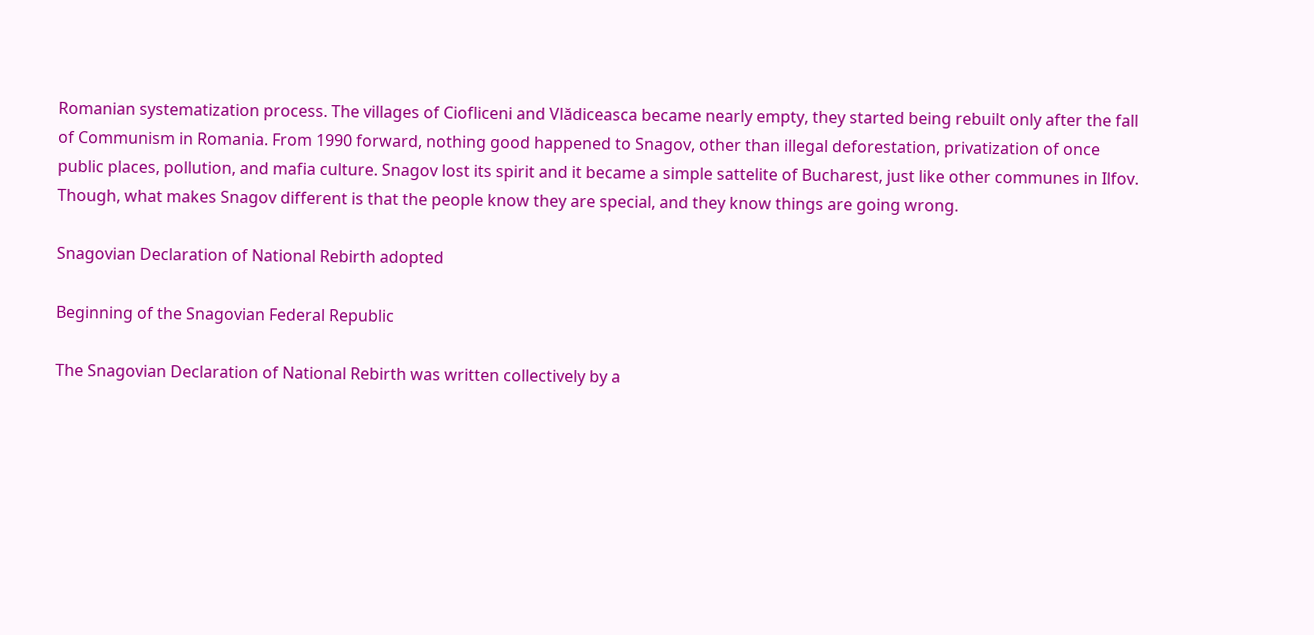Romanian systematization process. The villages of Ciofliceni and Vlădiceasca became nearly empty, they started being rebuilt only after the fall of Communism in Romania. From 1990 forward, nothing good happened to Snagov, other than illegal deforestation, privatization of once public places, pollution, and mafia culture. Snagov lost its spirit and it became a simple sattelite of Bucharest, just like other communes in Ilfov. Though, what makes Snagov different is that the people know they are special, and they know things are going wrong.

Snagovian Declaration of National Rebirth adopted

Beginning of the Snagovian Federal Republic

The Snagovian Declaration of National Rebirth was written collectively by a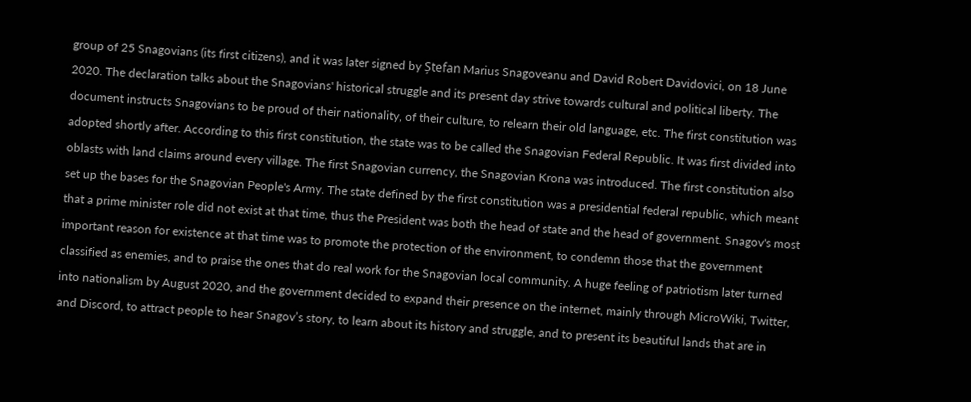group of 25 Snagovians (its first citizens), and it was later signed by Ștefan Marius Snagoveanu and David Robert Davidovici, on 18 June 2020. The declaration talks about the Snagovians' historical struggle and its present day strive towards cultural and political liberty. The document instructs Snagovians to be proud of their nationality, of their culture, to relearn their old language, etc. The first constitution was adopted shortly after. According to this first constitution, the state was to be called the Snagovian Federal Republic. It was first divided into oblasts with land claims around every village. The first Snagovian currency, the Snagovian Krona was introduced. The first constitution also set up the bases for the Snagovian People's Army. The state defined by the first constitution was a presidential federal republic, which meant that a prime minister role did not exist at that time, thus the President was both the head of state and the head of government. Snagov's most important reason for existence at that time was to promote the protection of the environment, to condemn those that the government classified as enemies, and to praise the ones that do real work for the Snagovian local community. A huge feeling of patriotism later turned into nationalism by August 2020, and the government decided to expand their presence on the internet, mainly through MicroWiki, Twitter, and Discord, to attract people to hear Snagov’s story, to learn about its history and struggle, and to present its beautiful lands that are in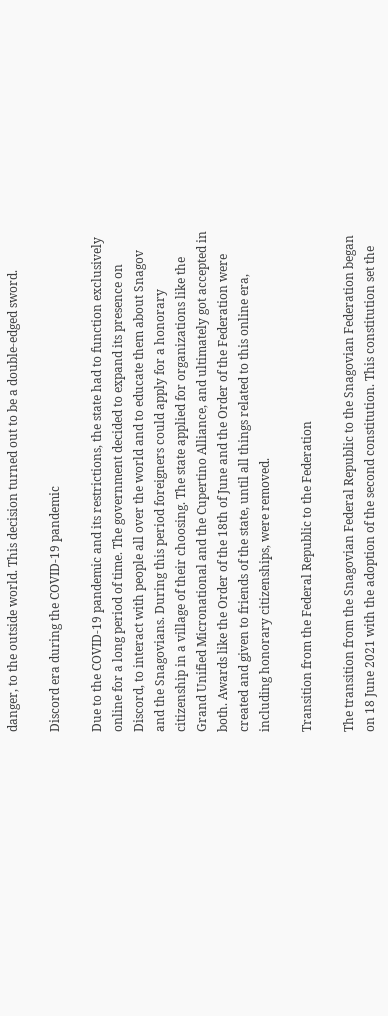danger, to the outside world. This decision turned out to be a double-edged sword.

Discord era during the COVID-19 pandemic

Due to the COVID-19 pandemic and its restrictions, the state had to function exclusively online for a long period of time. The government decided to expand its presence on Discord, to interact with people all over the world and to educate them about Snagov and the Snagovians. During this period foreigners could apply for a honorary citizenship in a village of their choosing. The state applied for organizations like the Grand Unified Micronational and the Cupertino Alliance, and ultimately got accepted in both. Awards like the Order of the 18th of June and the Order of the Federation were created and given to friends of the state, until all things related to this online era, including honorary citizenships, were removed.

Transition from the Federal Republic to the Federation

The transition from the Snagovian Federal Republic to the Snagovian Federation began on 18 June 2021 with the adoption of the second constitution. This constitution set the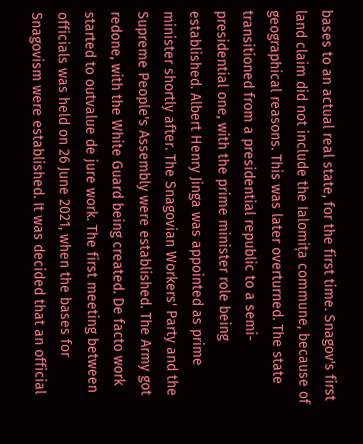bases to an actual real state, for the first time. Snagov's first land claim did not include the Ialomița commune, because of geographical reasons. This was later overturned. The state transitioned from a presidential republic to a semi-presidential one, with the prime minister role being established. Albert Henry Jinga was appointed as prime minister shortly after. The Snagovian Workers' Party and the Supreme People's Assembly were established. The Army got redone, with the White Guard being created. De facto work started to outvalue de jure work. The first meeting between officials was held on 26 June 2021, when the bases for Snagovism were established. It was decided that an official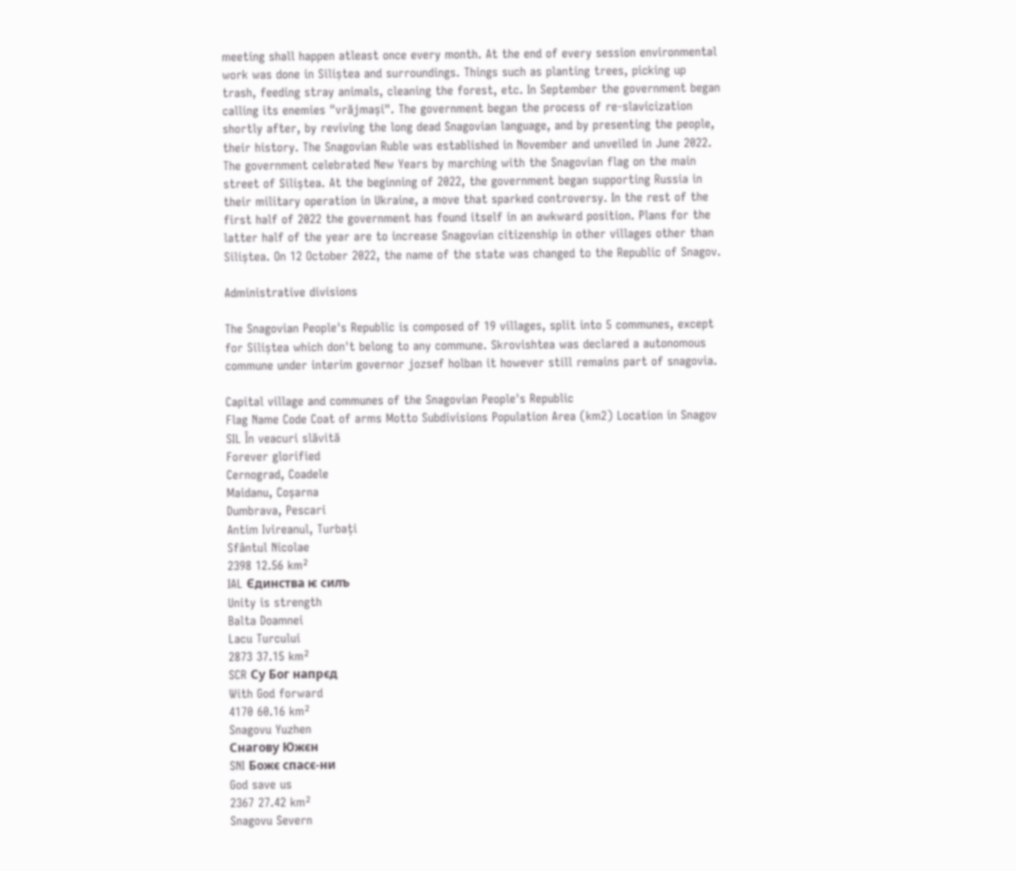meeting shall happen atleast once every month. At the end of every session environmental work was done in Siliștea and surroundings. Things such as planting trees, picking up trash, feeding stray animals, cleaning the forest, etc. In September the government began calling its enemies "vrăjmași". The government began the process of re-slavicization shortly after, by reviving the long dead Snagovian language, and by presenting the people, their history. The Snagovian Ruble was established in November and unveiled in June 2022. The government celebrated New Years by marching with the Snagovian flag on the main street of Siliștea. At the beginning of 2022, the government began supporting Russia in their military operation in Ukraine, a move that sparked controversy. In the rest of the first half of 2022 the government has found itself in an awkward position. Plans for the latter half of the year are to increase Snagovian citizenship in other villages other than Siliștea. On 12 October 2022, the name of the state was changed to the Republic of Snagov.

Administrative divisions

The Snagovian People's Republic is composed of 19 villages, split into 5 communes, except for Siliștea which don't belong to any commune. Skrovishtea was declared a autonomous commune under interim governor jozsef holban it however still remains part of snagovia.

Capital village and communes of the Snagovian People's Republic
Flag Name Code Coat of arms Motto Subdivisions Population Area (km2) Location in Snagov
SIL În veacuri slăvită
Forever glorified
Cernograd, Coadele
Maidanu, Coșarna
Dumbrava, Pescari
Antim Ivireanul, Turbați
Sfântul Nicolae
2398 12.56 km²
IAL Єдинства ѥ силъ
Unity is strength
Balta Doamnei
Lacu Turcului
2873 37.15 km²
SCR Су Бог напрєд
With God forward
4170 60.16 km²
Snagovu Yuzhen
Снагову Южєн
SNI Божє спасє-ни
God save us
2367 27.42 km²
Snagovu Severn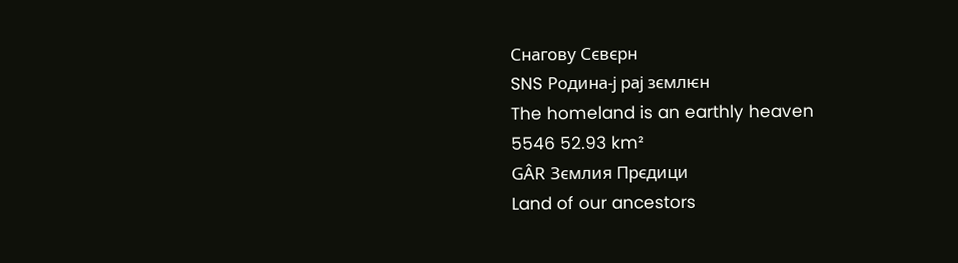Снагову Сєвєрн
SNS Родина-ј рај зємлѥн
The homeland is an earthly heaven
5546 52.93 km²
GÂR Зємлия Прєдици
Land of our ancestors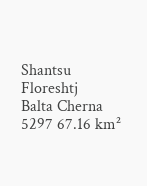Shantsu Floreshtj
Balta Cherna
5297 67.16 km²